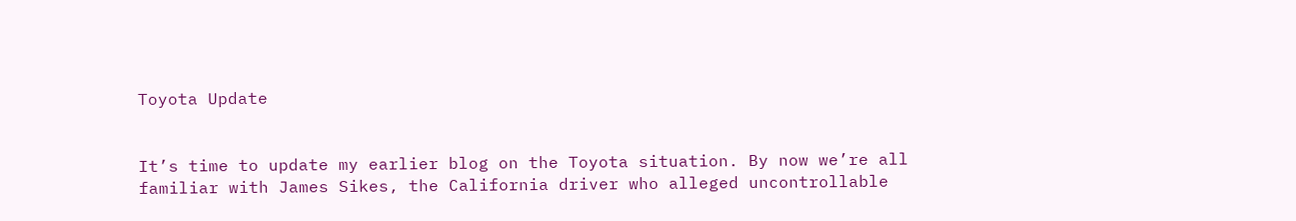Toyota Update


It’s time to update my earlier blog on the Toyota situation. By now we’re all familiar with James Sikes, the California driver who alleged uncontrollable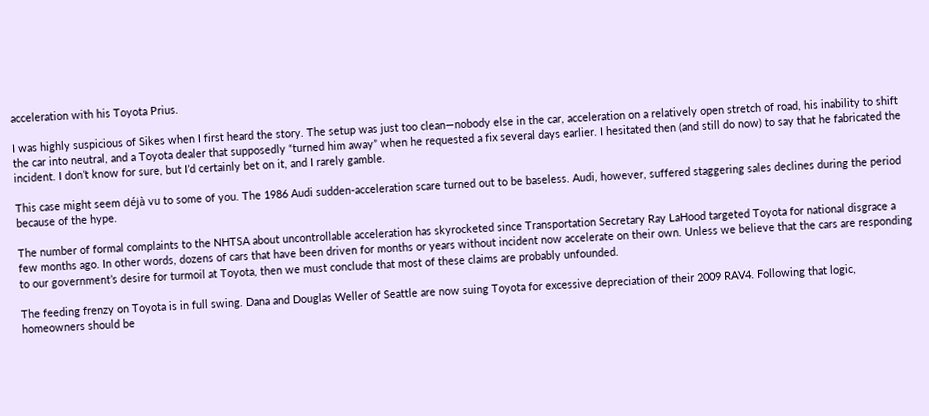acceleration with his Toyota Prius.

I was highly suspicious of Sikes when I first heard the story. The setup was just too clean—nobody else in the car, acceleration on a relatively open stretch of road, his inability to shift the car into neutral, and a Toyota dealer that supposedly “turned him away” when he requested a fix several days earlier. I hesitated then (and still do now) to say that he fabricated the incident. I don’t know for sure, but I’d certainly bet on it, and I rarely gamble.

This case might seem déjà vu to some of you. The 1986 Audi sudden-acceleration scare turned out to be baseless. Audi, however, suffered staggering sales declines during the period because of the hype.

The number of formal complaints to the NHTSA about uncontrollable acceleration has skyrocketed since Transportation Secretary Ray LaHood targeted Toyota for national disgrace a few months ago. In other words, dozens of cars that have been driven for months or years without incident now accelerate on their own. Unless we believe that the cars are responding to our government’s desire for turmoil at Toyota, then we must conclude that most of these claims are probably unfounded.

The feeding frenzy on Toyota is in full swing. Dana and Douglas Weller of Seattle are now suing Toyota for excessive depreciation of their 2009 RAV4. Following that logic, homeowners should be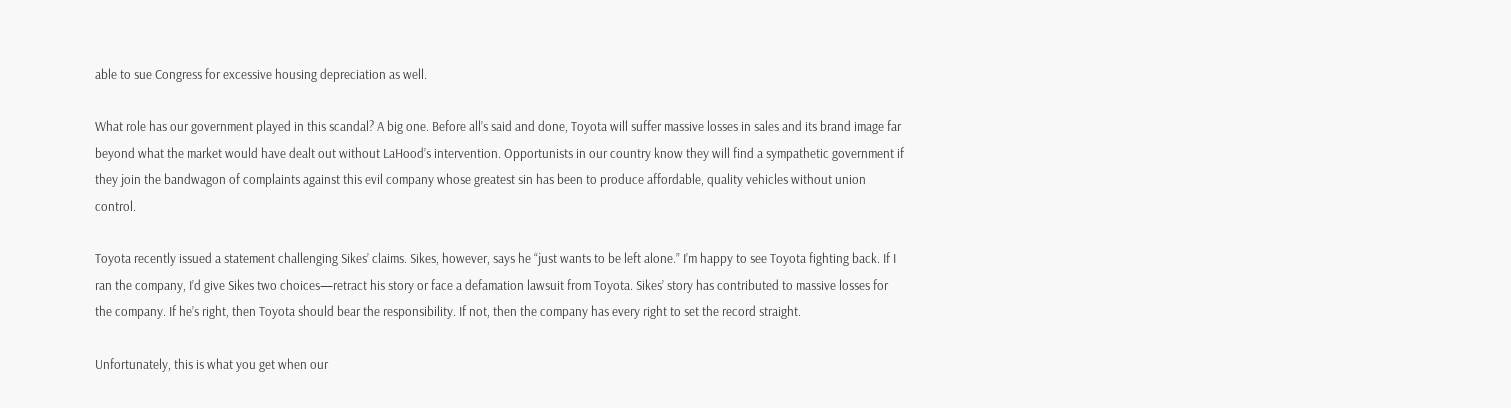able to sue Congress for excessive housing depreciation as well.

What role has our government played in this scandal? A big one. Before all’s said and done, Toyota will suffer massive losses in sales and its brand image far beyond what the market would have dealt out without LaHood’s intervention. Opportunists in our country know they will find a sympathetic government if they join the bandwagon of complaints against this evil company whose greatest sin has been to produce affordable, quality vehicles without union control.

Toyota recently issued a statement challenging Sikes’ claims. Sikes, however, says he “just wants to be left alone.” I’m happy to see Toyota fighting back. If I ran the company, I’d give Sikes two choices—retract his story or face a defamation lawsuit from Toyota. Sikes’ story has contributed to massive losses for the company. If he’s right, then Toyota should bear the responsibility. If not, then the company has every right to set the record straight.

Unfortunately, this is what you get when our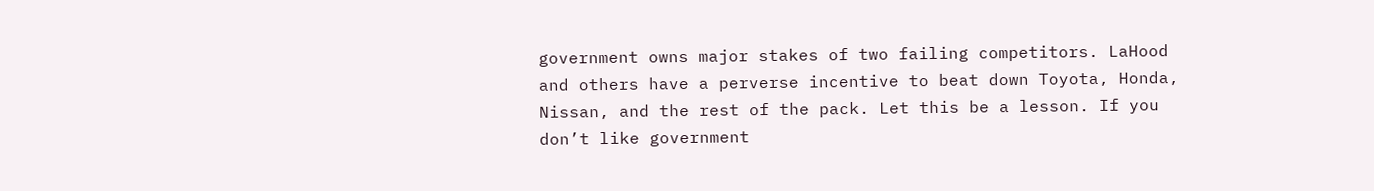government owns major stakes of two failing competitors. LaHood and others have a perverse incentive to beat down Toyota, Honda, Nissan, and the rest of the pack. Let this be a lesson. If you don’t like government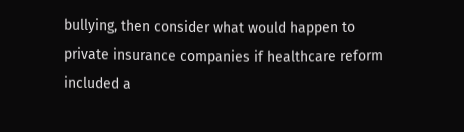bullying, then consider what would happen to private insurance companies if healthcare reform included a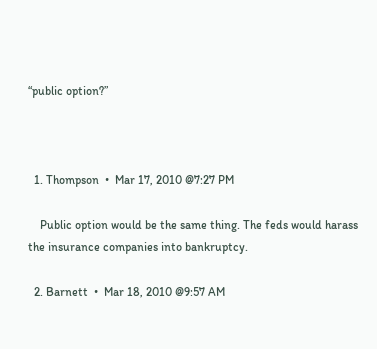“public option?”



  1. Thompson  •  Mar 17, 2010 @7:27 PM

    Public option would be the same thing. The feds would harass the insurance companies into bankruptcy.

  2. Barnett  •  Mar 18, 2010 @9:57 AM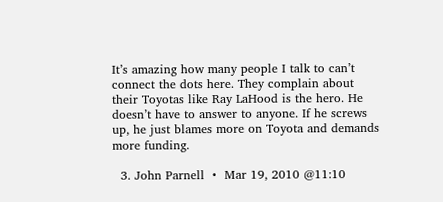It’s amazing how many people I talk to can’t connect the dots here. They complain about their Toyotas like Ray LaHood is the hero. He doesn’t have to answer to anyone. If he screws up, he just blames more on Toyota and demands more funding.

  3. John Parnell  •  Mar 19, 2010 @11:10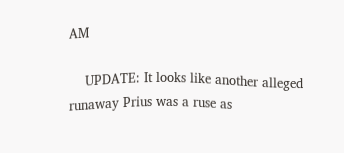AM

    UPDATE: It looks like another alleged runaway Prius was a ruse as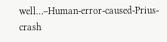well…–Human-error-caused-Prius-crash